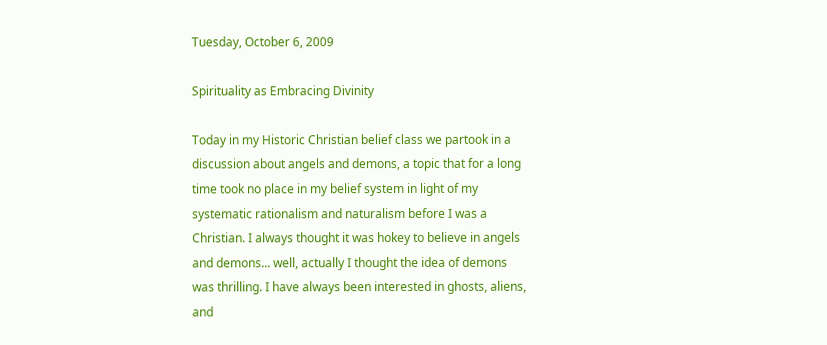Tuesday, October 6, 2009

Spirituality as Embracing Divinity

Today in my Historic Christian belief class we partook in a discussion about angels and demons, a topic that for a long time took no place in my belief system in light of my systematic rationalism and naturalism before I was a Christian. I always thought it was hokey to believe in angels and demons... well, actually I thought the idea of demons was thrilling. I have always been interested in ghosts, aliens, and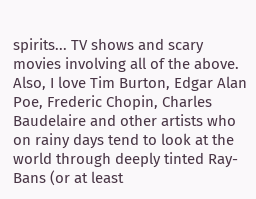spirits... TV shows and scary movies involving all of the above. Also, I love Tim Burton, Edgar Alan Poe, Frederic Chopin, Charles Baudelaire and other artists who on rainy days tend to look at the world through deeply tinted Ray-Bans (or at least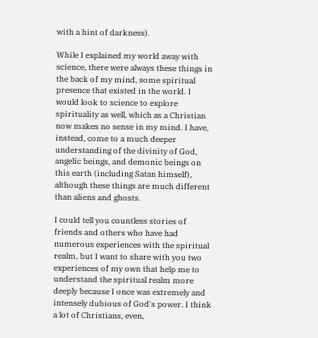with a hint of darkness).

While I explained my world away with science, there were always these things in the back of my mind, some spiritual presence that existed in the world. I would look to science to explore spirituality as well, which as a Christian now makes no sense in my mind. I have, instead, come to a much deeper understanding of the divinity of God, angelic beings, and demonic beings on this earth (including Satan himself), although these things are much different than aliens and ghosts.

I could tell you countless stories of friends and others who have had numerous experiences with the spiritual realm, but I want to share with you two experiences of my own that help me to understand the spiritual realm more deeply because I once was extremely and intensely dubious of God's power. I think a lot of Christians, even,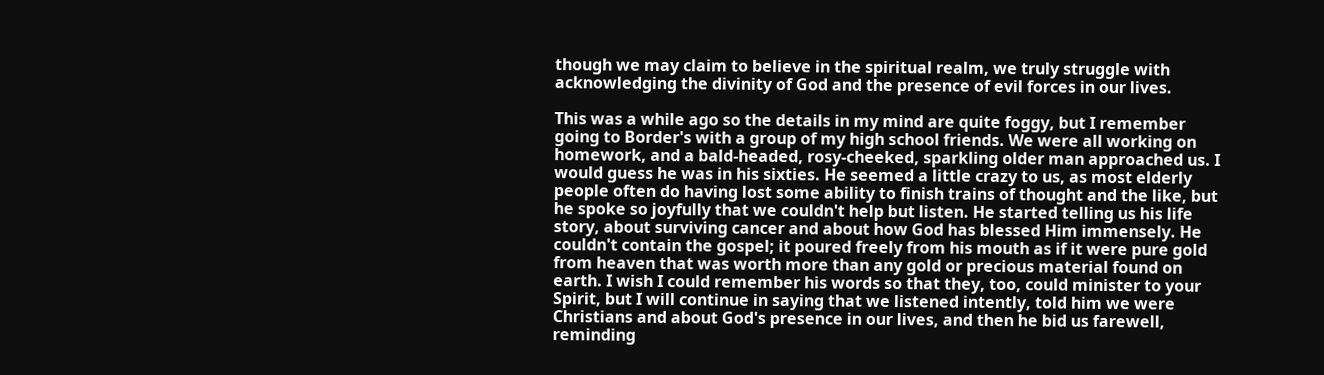though we may claim to believe in the spiritual realm, we truly struggle with acknowledging the divinity of God and the presence of evil forces in our lives.

This was a while ago so the details in my mind are quite foggy, but I remember going to Border's with a group of my high school friends. We were all working on homework, and a bald-headed, rosy-cheeked, sparkling older man approached us. I would guess he was in his sixties. He seemed a little crazy to us, as most elderly people often do having lost some ability to finish trains of thought and the like, but he spoke so joyfully that we couldn't help but listen. He started telling us his life story, about surviving cancer and about how God has blessed Him immensely. He couldn't contain the gospel; it poured freely from his mouth as if it were pure gold from heaven that was worth more than any gold or precious material found on earth. I wish I could remember his words so that they, too, could minister to your Spirit, but I will continue in saying that we listened intently, told him we were Christians and about God's presence in our lives, and then he bid us farewell, reminding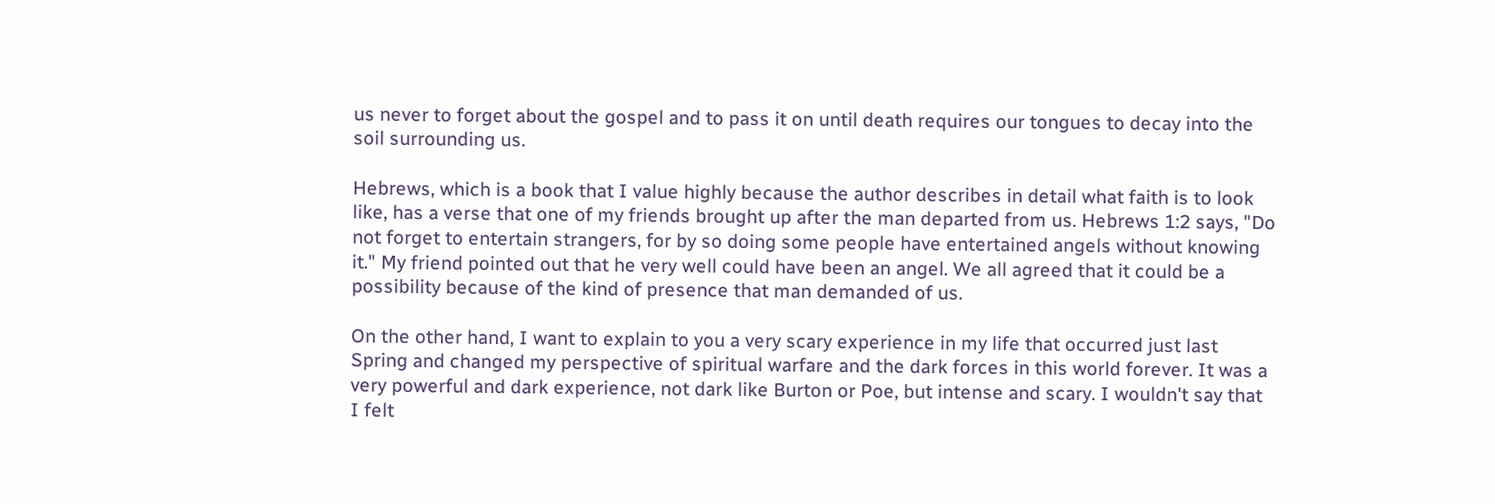us never to forget about the gospel and to pass it on until death requires our tongues to decay into the soil surrounding us.

Hebrews, which is a book that I value highly because the author describes in detail what faith is to look like, has a verse that one of my friends brought up after the man departed from us. Hebrews 1:2 says, "Do not forget to entertain strangers, for by so doing some people have entertained angels without knowing it." My friend pointed out that he very well could have been an angel. We all agreed that it could be a possibility because of the kind of presence that man demanded of us.

On the other hand, I want to explain to you a very scary experience in my life that occurred just last Spring and changed my perspective of spiritual warfare and the dark forces in this world forever. It was a very powerful and dark experience, not dark like Burton or Poe, but intense and scary. I wouldn't say that I felt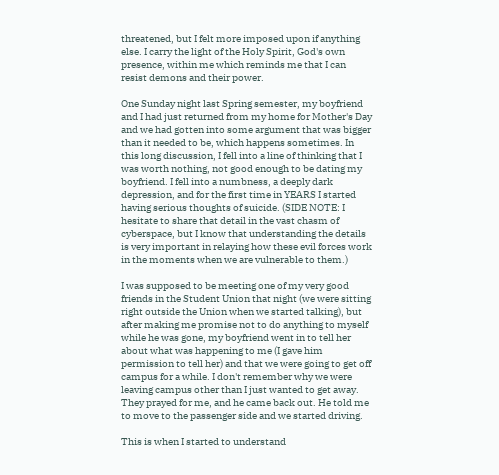threatened, but I felt more imposed upon if anything else. I carry the light of the Holy Spirit, God's own presence, within me which reminds me that I can resist demons and their power.

One Sunday night last Spring semester, my boyfriend and I had just returned from my home for Mother's Day and we had gotten into some argument that was bigger than it needed to be, which happens sometimes. In this long discussion, I fell into a line of thinking that I was worth nothing, not good enough to be dating my boyfriend. I fell into a numbness, a deeply dark depression, and for the first time in YEARS I started having serious thoughts of suicide. (SIDE NOTE: I hesitate to share that detail in the vast chasm of cyberspace, but I know that understanding the details is very important in relaying how these evil forces work in the moments when we are vulnerable to them.)

I was supposed to be meeting one of my very good friends in the Student Union that night (we were sitting right outside the Union when we started talking), but after making me promise not to do anything to myself while he was gone, my boyfriend went in to tell her about what was happening to me (I gave him permission to tell her) and that we were going to get off campus for a while. I don't remember why we were leaving campus other than I just wanted to get away. They prayed for me, and he came back out. He told me to move to the passenger side and we started driving.

This is when I started to understand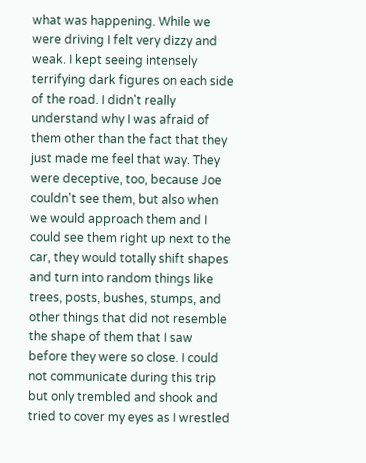what was happening. While we were driving I felt very dizzy and weak. I kept seeing intensely terrifying dark figures on each side of the road. I didn't really understand why I was afraid of them other than the fact that they just made me feel that way. They were deceptive, too, because Joe couldn't see them, but also when we would approach them and I could see them right up next to the car, they would totally shift shapes and turn into random things like trees, posts, bushes, stumps, and other things that did not resemble the shape of them that I saw before they were so close. I could not communicate during this trip but only trembled and shook and tried to cover my eyes as I wrestled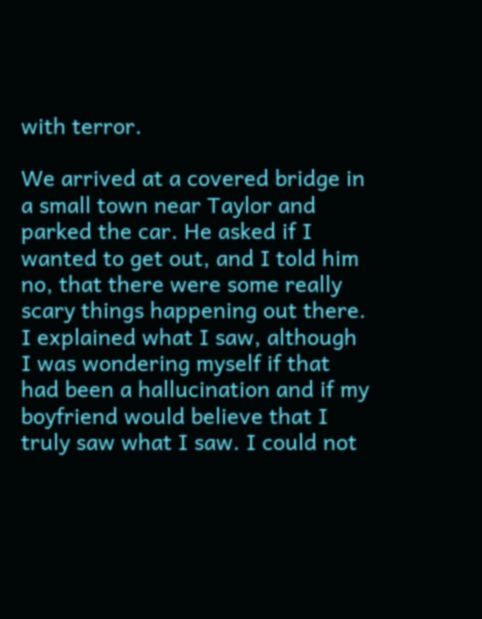with terror.

We arrived at a covered bridge in a small town near Taylor and parked the car. He asked if I wanted to get out, and I told him no, that there were some really scary things happening out there. I explained what I saw, although I was wondering myself if that had been a hallucination and if my boyfriend would believe that I truly saw what I saw. I could not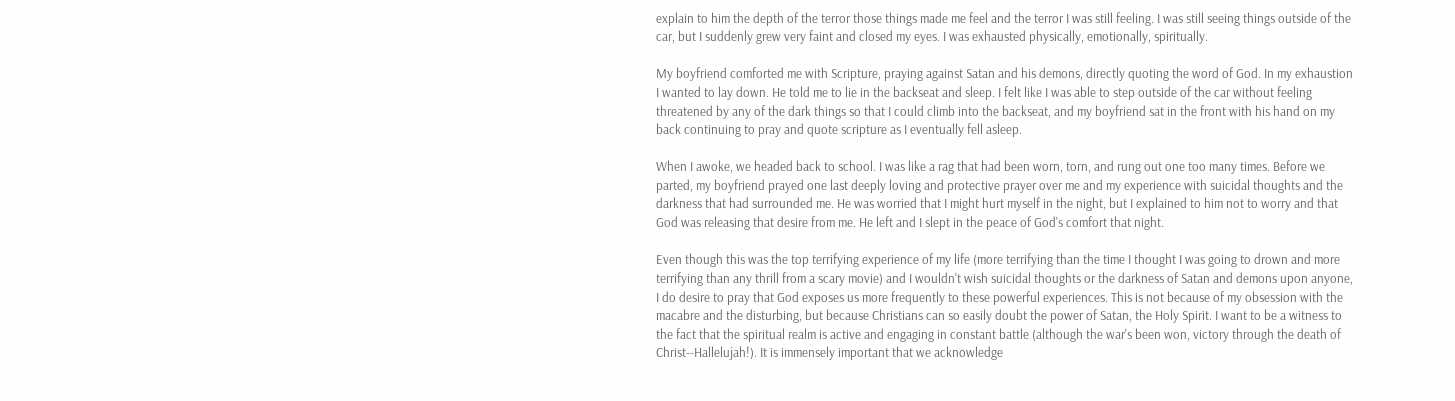explain to him the depth of the terror those things made me feel and the terror I was still feeling. I was still seeing things outside of the car, but I suddenly grew very faint and closed my eyes. I was exhausted physically, emotionally, spiritually.

My boyfriend comforted me with Scripture, praying against Satan and his demons, directly quoting the word of God. In my exhaustion I wanted to lay down. He told me to lie in the backseat and sleep. I felt like I was able to step outside of the car without feeling threatened by any of the dark things so that I could climb into the backseat, and my boyfriend sat in the front with his hand on my back continuing to pray and quote scripture as I eventually fell asleep.

When I awoke, we headed back to school. I was like a rag that had been worn, torn, and rung out one too many times. Before we parted, my boyfriend prayed one last deeply loving and protective prayer over me and my experience with suicidal thoughts and the darkness that had surrounded me. He was worried that I might hurt myself in the night, but I explained to him not to worry and that God was releasing that desire from me. He left and I slept in the peace of God's comfort that night.

Even though this was the top terrifying experience of my life (more terrifying than the time I thought I was going to drown and more terrifying than any thrill from a scary movie) and I wouldn't wish suicidal thoughts or the darkness of Satan and demons upon anyone, I do desire to pray that God exposes us more frequently to these powerful experiences. This is not because of my obsession with the macabre and the disturbing, but because Christians can so easily doubt the power of Satan, the Holy Spirit. I want to be a witness to the fact that the spiritual realm is active and engaging in constant battle (although the war's been won, victory through the death of Christ--Hallelujah!). It is immensely important that we acknowledge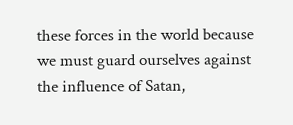these forces in the world because we must guard ourselves against the influence of Satan,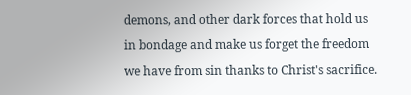demons, and other dark forces that hold us in bondage and make us forget the freedom we have from sin thanks to Christ's sacrifice.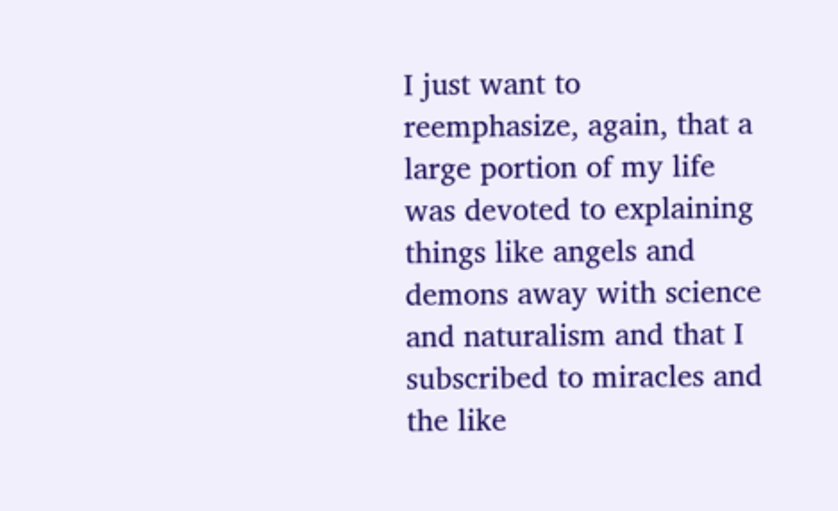I just want to reemphasize, again, that a large portion of my life was devoted to explaining things like angels and demons away with science and naturalism and that I subscribed to miracles and the like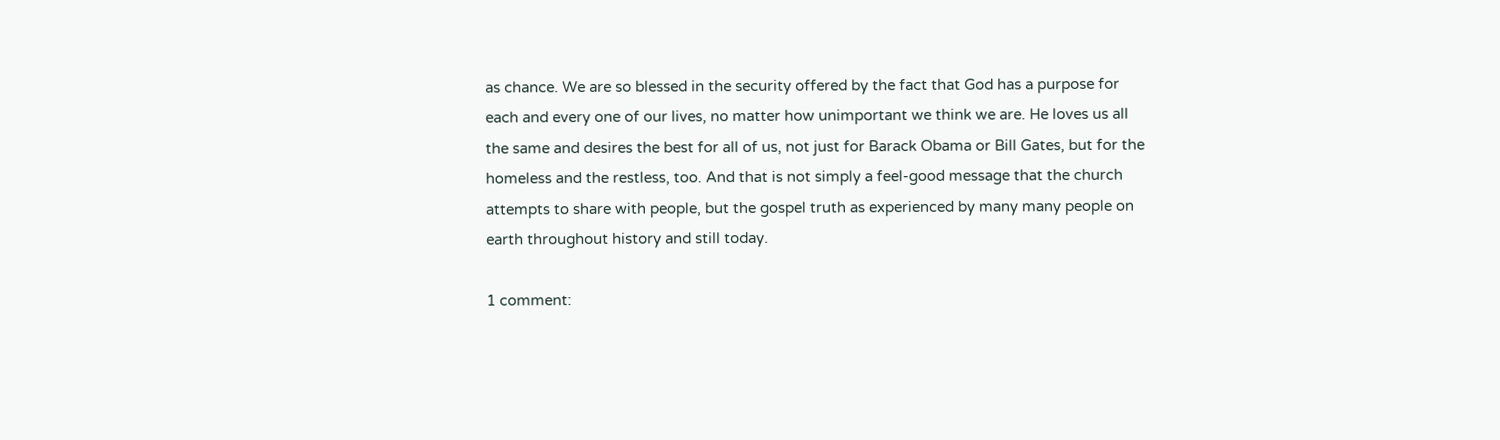as chance. We are so blessed in the security offered by the fact that God has a purpose for each and every one of our lives, no matter how unimportant we think we are. He loves us all the same and desires the best for all of us, not just for Barack Obama or Bill Gates, but for the homeless and the restless, too. And that is not simply a feel-good message that the church attempts to share with people, but the gospel truth as experienced by many many people on earth throughout history and still today.

1 comment: